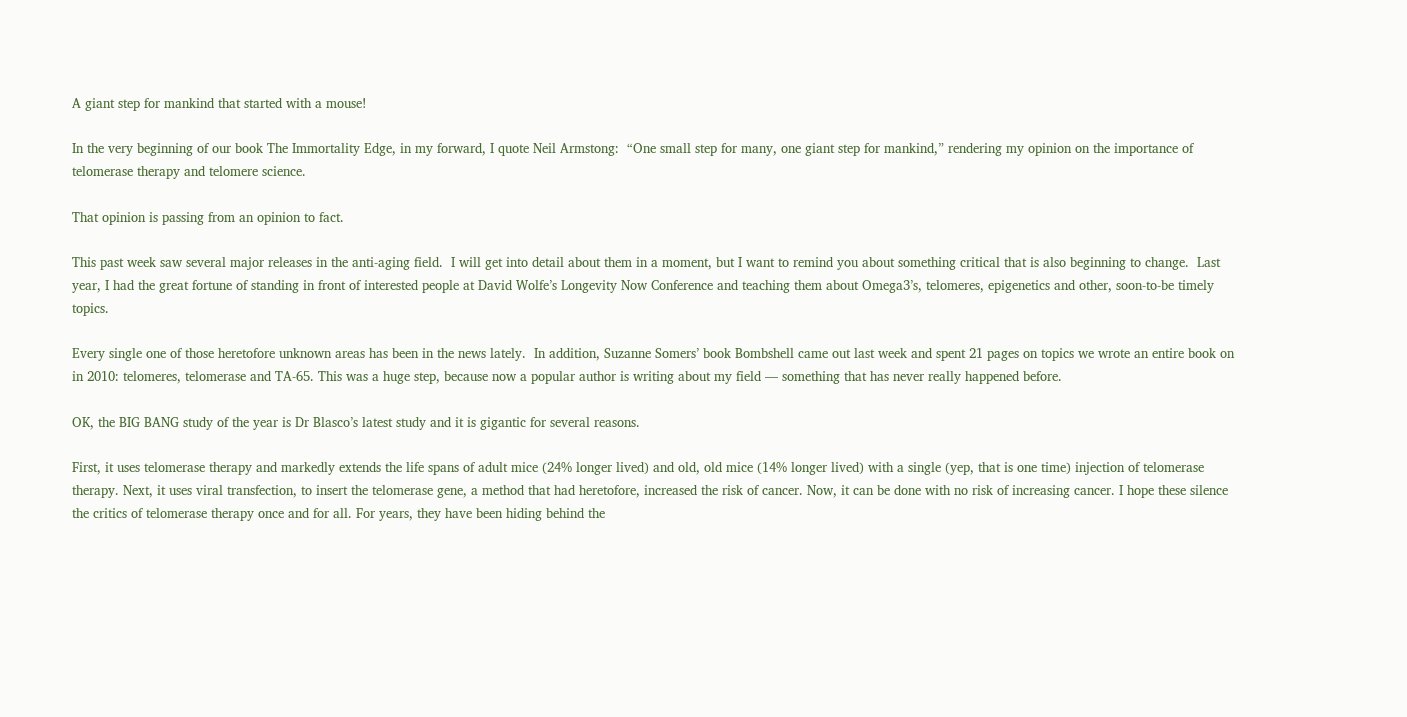A giant step for mankind that started with a mouse!

In the very beginning of our book The Immortality Edge, in my forward, I quote Neil Armstong:  “One small step for many, one giant step for mankind,” rendering my opinion on the importance of telomerase therapy and telomere science.

That opinion is passing from an opinion to fact.

This past week saw several major releases in the anti-aging field.  I will get into detail about them in a moment, but I want to remind you about something critical that is also beginning to change.  Last year, I had the great fortune of standing in front of interested people at David Wolfe’s Longevity Now Conference and teaching them about Omega3’s, telomeres, epigenetics and other, soon-to-be timely topics.

Every single one of those heretofore unknown areas has been in the news lately.  In addition, Suzanne Somers’ book Bombshell came out last week and spent 21 pages on topics we wrote an entire book on in 2010: telomeres, telomerase and TA-65. This was a huge step, because now a popular author is writing about my field — something that has never really happened before.

OK, the BIG BANG study of the year is Dr Blasco’s latest study and it is gigantic for several reasons.

First, it uses telomerase therapy and markedly extends the life spans of adult mice (24% longer lived) and old, old mice (14% longer lived) with a single (yep, that is one time) injection of telomerase therapy. Next, it uses viral transfection, to insert the telomerase gene, a method that had heretofore, increased the risk of cancer. Now, it can be done with no risk of increasing cancer. I hope these silence the critics of telomerase therapy once and for all. For years, they have been hiding behind the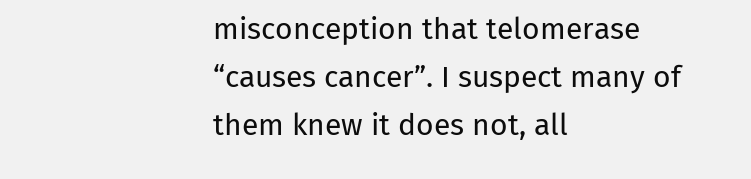misconception that telomerase “causes cancer”. I suspect many of them knew it does not, all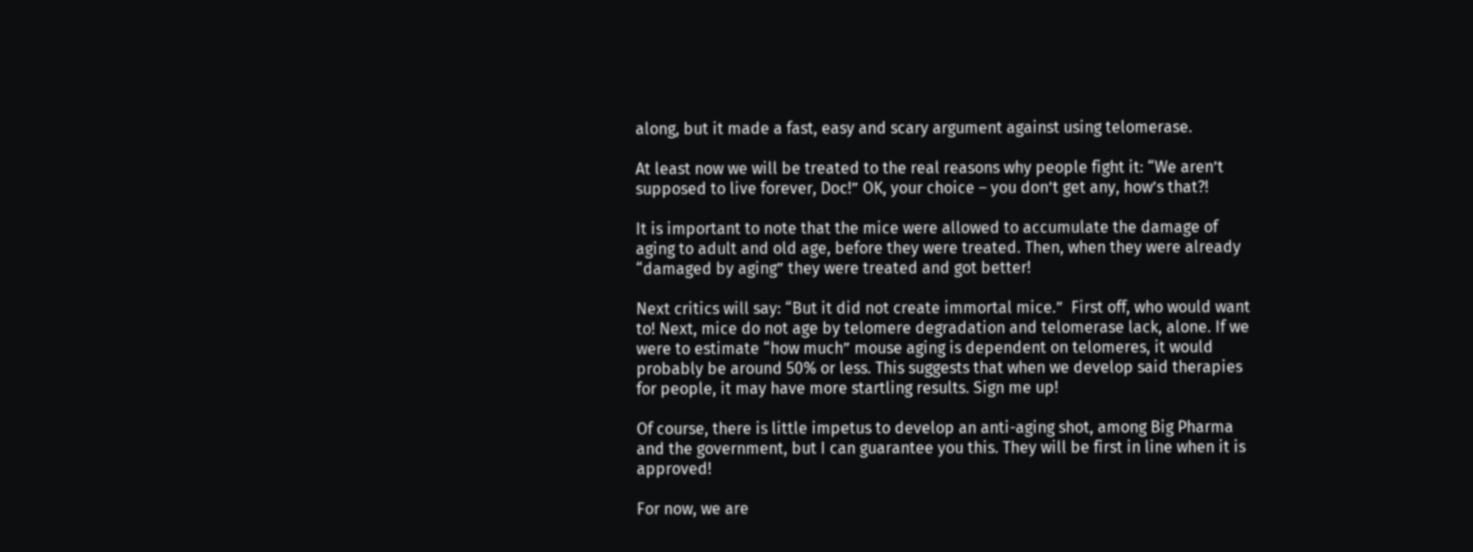along, but it made a fast, easy and scary argument against using telomerase.

At least now we will be treated to the real reasons why people fight it: “We aren’t supposed to live forever, Doc!” OK, your choice – you don’t get any, how’s that?!

It is important to note that the mice were allowed to accumulate the damage of aging to adult and old age, before they were treated. Then, when they were already “damaged by aging” they were treated and got better!

Next critics will say: “But it did not create immortal mice.”  First off, who would want to! Next, mice do not age by telomere degradation and telomerase lack, alone. If we were to estimate “how much” mouse aging is dependent on telomeres, it would probably be around 50% or less. This suggests that when we develop said therapies for people, it may have more startling results. Sign me up!

Of course, there is little impetus to develop an anti-aging shot, among Big Pharma and the government, but I can guarantee you this. They will be first in line when it is approved!

For now, we are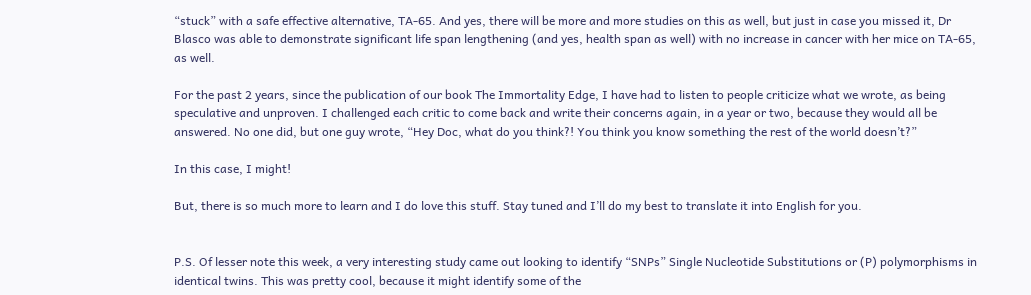“stuck” with a safe effective alternative, TA-65. And yes, there will be more and more studies on this as well, but just in case you missed it, Dr Blasco was able to demonstrate significant life span lengthening (and yes, health span as well) with no increase in cancer with her mice on TA-65, as well.

For the past 2 years, since the publication of our book The Immortality Edge, I have had to listen to people criticize what we wrote, as being speculative and unproven. I challenged each critic to come back and write their concerns again, in a year or two, because they would all be answered. No one did, but one guy wrote, “Hey Doc, what do you think?! You think you know something the rest of the world doesn’t?”

In this case, I might!

But, there is so much more to learn and I do love this stuff. Stay tuned and I’ll do my best to translate it into English for you.


P.S. Of lesser note this week, a very interesting study came out looking to identify “SNPs” Single Nucleotide Substitutions or (P) polymorphisms in identical twins. This was pretty cool, because it might identify some of the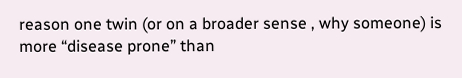reason one twin (or on a broader sense , why someone) is more “disease prone” than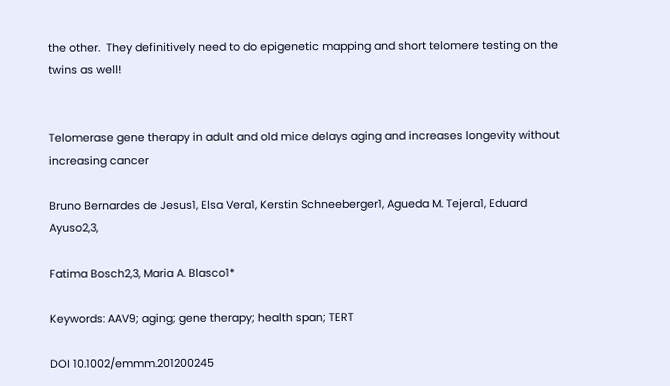the other.  They definitively need to do epigenetic mapping and short telomere testing on the twins as well!


Telomerase gene therapy in adult and old mice delays aging and increases longevity without increasing cancer

Bruno Bernardes de Jesus1, Elsa Vera1, Kerstin Schneeberger1, Agueda M. Tejera1, Eduard Ayuso2,3,

Fatima Bosch2,3, Maria A. Blasco1*

Keywords: AAV9; aging; gene therapy; health span; TERT

DOI 10.1002/emmm.201200245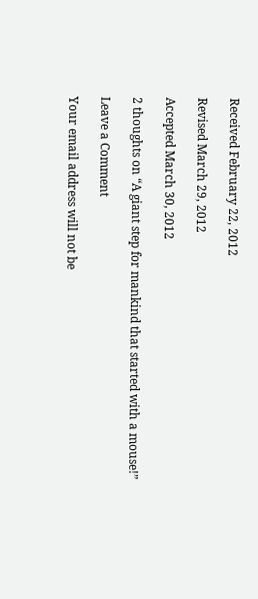Received February 22, 2012

Revised March 29, 2012

Accepted March 30, 2012

2 thoughts on “A giant step for mankind that started with a mouse!”

Leave a Comment

Your email address will not be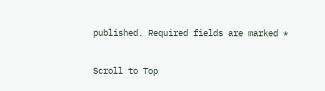published. Required fields are marked *

Scroll to Top